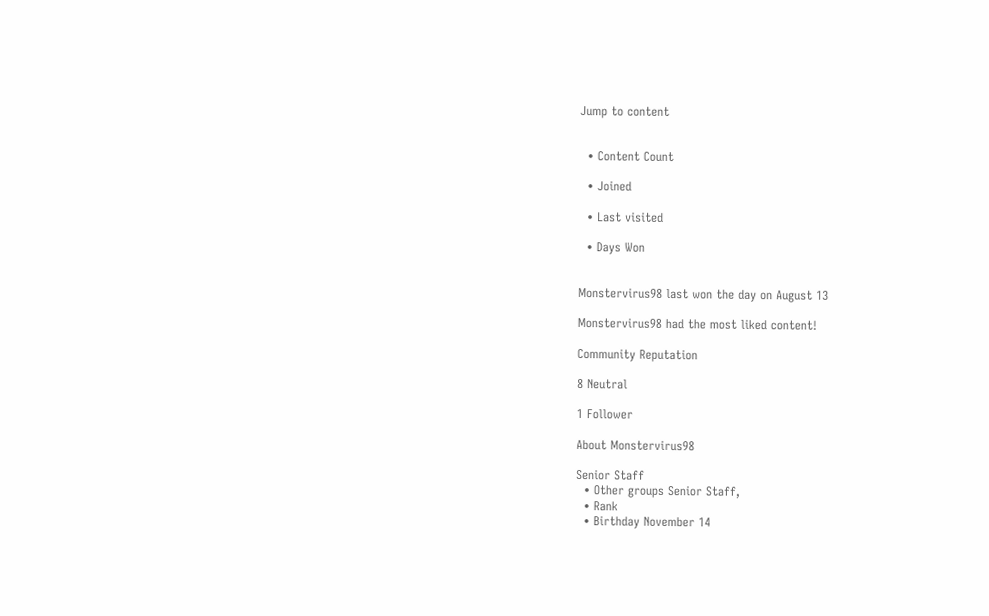Jump to content


  • Content Count

  • Joined

  • Last visited

  • Days Won


Monstervirus98 last won the day on August 13

Monstervirus98 had the most liked content!

Community Reputation

8 Neutral

1 Follower

About Monstervirus98

Senior Staff
  • Other groups Senior Staff,
  • Rank
  • Birthday November 14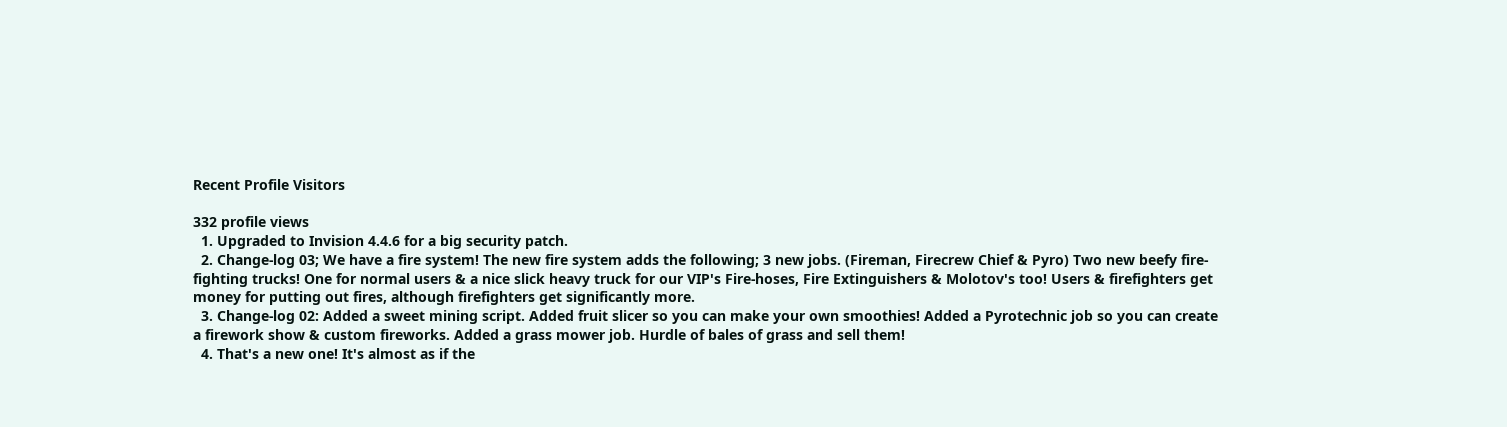Recent Profile Visitors

332 profile views
  1. Upgraded to Invision 4.4.6 for a big security patch.
  2. Change-log 03; We have a fire system! The new fire system adds the following; 3 new jobs. (Fireman, Firecrew Chief & Pyro) Two new beefy fire-fighting trucks! One for normal users & a nice slick heavy truck for our VIP's Fire-hoses, Fire Extinguishers & Molotov's too! Users & firefighters get money for putting out fires, although firefighters get significantly more.
  3. Change-log 02: Added a sweet mining script. Added fruit slicer so you can make your own smoothies! Added a Pyrotechnic job so you can create a firework show & custom fireworks. Added a grass mower job. Hurdle of bales of grass and sell them!
  4. That's a new one! It's almost as if the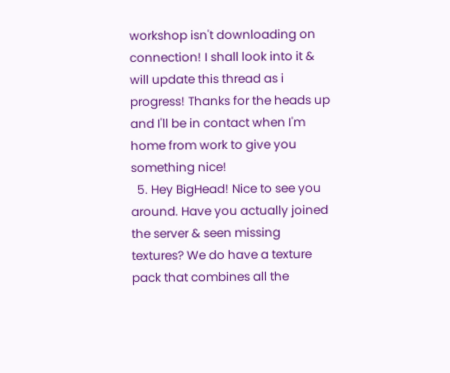workshop isn't downloading on connection! I shall look into it & will update this thread as i progress! Thanks for the heads up and I'll be in contact when I'm home from work to give you something nice!
  5. Hey BigHead! Nice to see you around. Have you actually joined the server & seen missing textures? We do have a texture pack that combines all the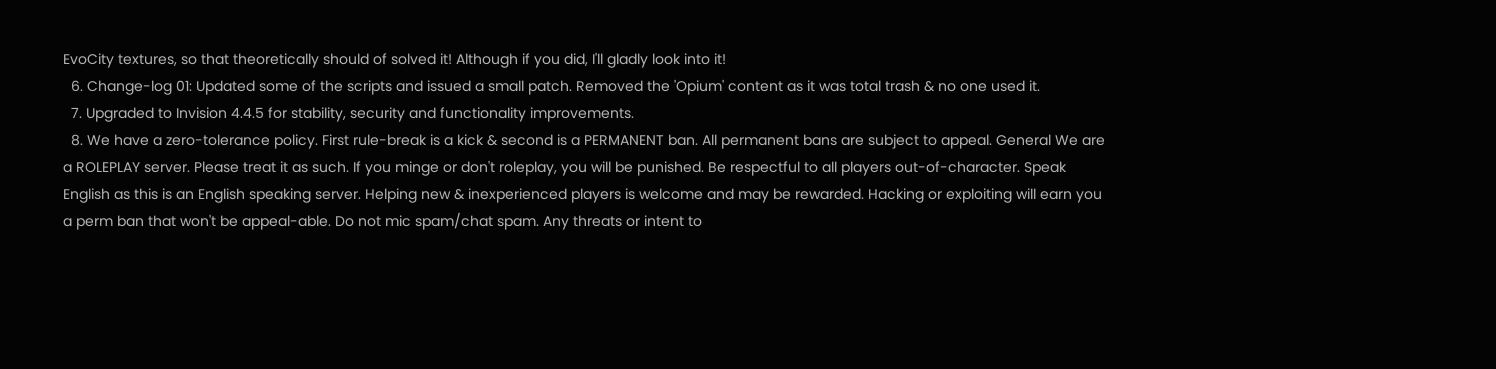EvoCity textures, so that theoretically should of solved it! Although if you did, I'll gladly look into it!
  6. Change-log 01: Updated some of the scripts and issued a small patch. Removed the 'Opium' content as it was total trash & no one used it.
  7. Upgraded to Invision 4.4.5 for stability, security and functionality improvements.
  8. We have a zero-tolerance policy. First rule-break is a kick & second is a PERMANENT ban. All permanent bans are subject to appeal. General We are a ROLEPLAY server. Please treat it as such. If you minge or don't roleplay, you will be punished. Be respectful to all players out-of-character. Speak English as this is an English speaking server. Helping new & inexperienced players is welcome and may be rewarded. Hacking or exploiting will earn you a perm ban that won't be appeal-able. Do not mic spam/chat spam. Any threats or intent to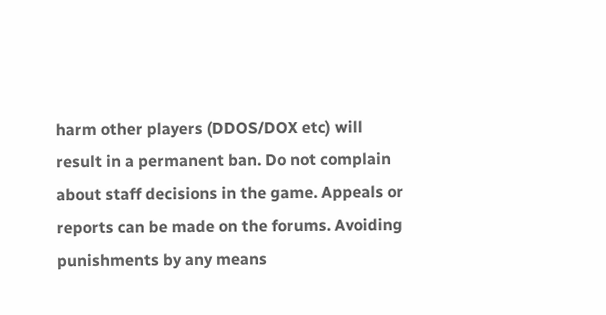harm other players (DDOS/DOX etc) will result in a permanent ban. Do not complain about staff decisions in the game. Appeals or reports can be made on the forums. Avoiding punishments by any means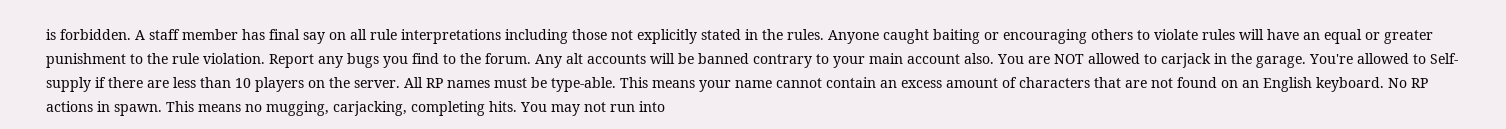is forbidden. A staff member has final say on all rule interpretations including those not explicitly stated in the rules. Anyone caught baiting or encouraging others to violate rules will have an equal or greater punishment to the rule violation. Report any bugs you find to the forum. Any alt accounts will be banned contrary to your main account also. You are NOT allowed to carjack in the garage. You're allowed to Self-supply if there are less than 10 players on the server. All RP names must be type-able. This means your name cannot contain an excess amount of characters that are not found on an English keyboard. No RP actions in spawn. This means no mugging, carjacking, completing hits. You may not run into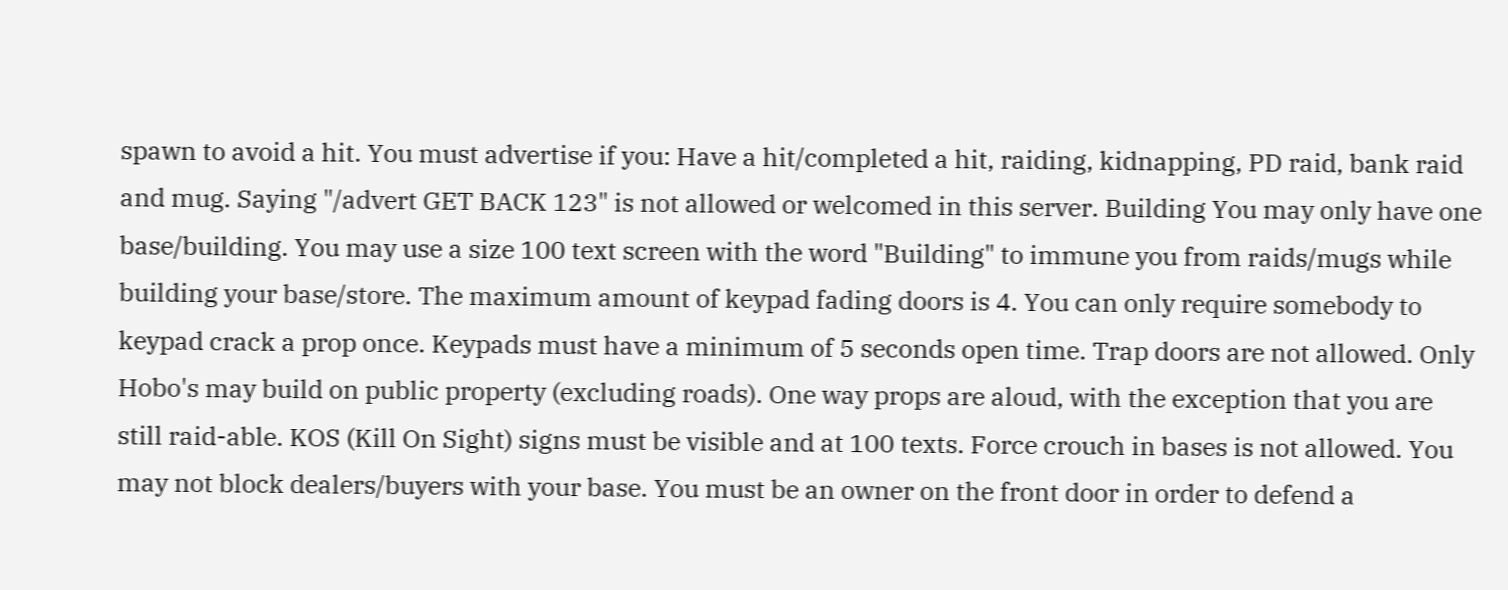spawn to avoid a hit. You must advertise if you: Have a hit/completed a hit, raiding, kidnapping, PD raid, bank raid and mug. Saying "/advert GET BACK 123" is not allowed or welcomed in this server. Building You may only have one base/building. You may use a size 100 text screen with the word "Building" to immune you from raids/mugs while building your base/store. The maximum amount of keypad fading doors is 4. You can only require somebody to keypad crack a prop once. Keypads must have a minimum of 5 seconds open time. Trap doors are not allowed. Only Hobo's may build on public property (excluding roads). One way props are aloud, with the exception that you are still raid-able. KOS (Kill On Sight) signs must be visible and at 100 texts. Force crouch in bases is not allowed. You may not block dealers/buyers with your base. You must be an owner on the front door in order to defend a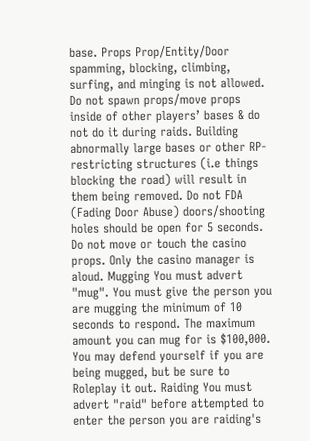base. Props Prop/Entity/Door spamming, blocking, climbing, surfing, and minging is not allowed. Do not spawn props/move props inside of other players’ bases & do not do it during raids. Building abnormally large bases or other RP-restricting structures (i.e things blocking the road) will result in them being removed. Do not FDA (Fading Door Abuse) doors/shooting holes should be open for 5 seconds. Do not move or touch the casino props. Only the casino manager is aloud. Mugging You must advert "mug". You must give the person you are mugging the minimum of 10 seconds to respond. The maximum amount you can mug for is $100,000. You may defend yourself if you are being mugged, but be sure to Roleplay it out. Raiding You must advert "raid" before attempted to enter the person you are raiding's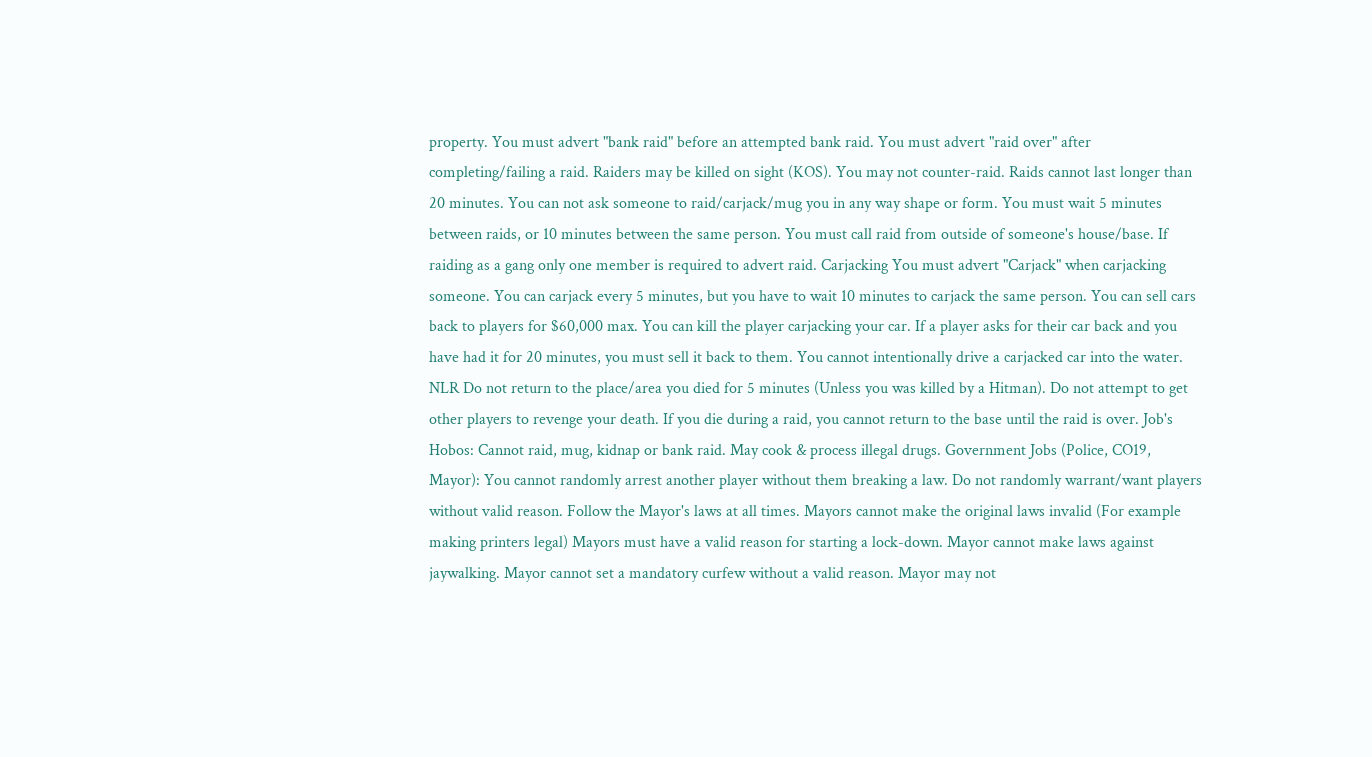property. You must advert "bank raid" before an attempted bank raid. You must advert "raid over" after completing/failing a raid. Raiders may be killed on sight (KOS). You may not counter-raid. Raids cannot last longer than 20 minutes. You can not ask someone to raid/carjack/mug you in any way shape or form. You must wait 5 minutes between raids, or 10 minutes between the same person. You must call raid from outside of someone's house/base. If raiding as a gang only one member is required to advert raid. Carjacking You must advert "Carjack" when carjacking someone. You can carjack every 5 minutes, but you have to wait 10 minutes to carjack the same person. You can sell cars back to players for $60,000 max. You can kill the player carjacking your car. If a player asks for their car back and you have had it for 20 minutes, you must sell it back to them. You cannot intentionally drive a carjacked car into the water. NLR Do not return to the place/area you died for 5 minutes (Unless you was killed by a Hitman). Do not attempt to get other players to revenge your death. If you die during a raid, you cannot return to the base until the raid is over. Job's Hobos: Cannot raid, mug, kidnap or bank raid. May cook & process illegal drugs. Government Jobs (Police, CO19, Mayor): You cannot randomly arrest another player without them breaking a law. Do not randomly warrant/want players without valid reason. Follow the Mayor's laws at all times. Mayors cannot make the original laws invalid (For example making printers legal) Mayors must have a valid reason for starting a lock-down. Mayor cannot make laws against jaywalking. Mayor cannot set a mandatory curfew without a valid reason. Mayor may not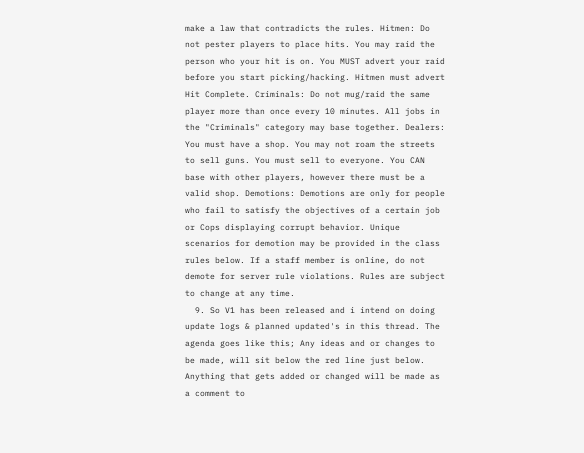make a law that contradicts the rules. Hitmen: Do not pester players to place hits. You may raid the person who your hit is on. You MUST advert your raid before you start picking/hacking. Hitmen must advert Hit Complete. Criminals: Do not mug/raid the same player more than once every 10 minutes. All jobs in the "Criminals" category may base together. Dealers: You must have a shop. You may not roam the streets to sell guns. You must sell to everyone. You CAN base with other players, however there must be a valid shop. Demotions: Demotions are only for people who fail to satisfy the objectives of a certain job or Cops displaying corrupt behavior. Unique scenarios for demotion may be provided in the class rules below. If a staff member is online, do not demote for server rule violations. Rules are subject to change at any time.
  9. So V1 has been released and i intend on doing update logs & planned updated's in this thread. The agenda goes like this; Any ideas and or changes to be made, will sit below the red line just below. Anything that gets added or changed will be made as a comment to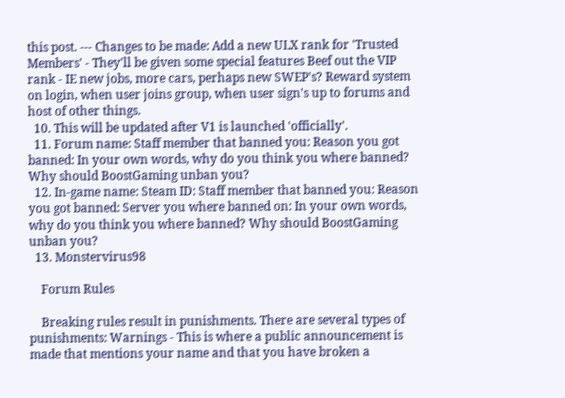this post. --- Changes to be made: Add a new ULX rank for 'Trusted Members' - They'll be given some special features Beef out the VIP rank - IE new jobs, more cars, perhaps new SWEP's? Reward system on login, when user joins group, when user sign's up to forums and host of other things.
  10. This will be updated after V1 is launched 'officially'.
  11. Forum name: Staff member that banned you: Reason you got banned: In your own words, why do you think you where banned? Why should BoostGaming unban you?
  12. In-game name: Steam ID: Staff member that banned you: Reason you got banned: Server you where banned on: In your own words, why do you think you where banned? Why should BoostGaming unban you?
  13. Monstervirus98

    Forum Rules

    Breaking rules result in punishments. There are several types of punishments: Warnings - This is where a public announcement is made that mentions your name and that you have broken a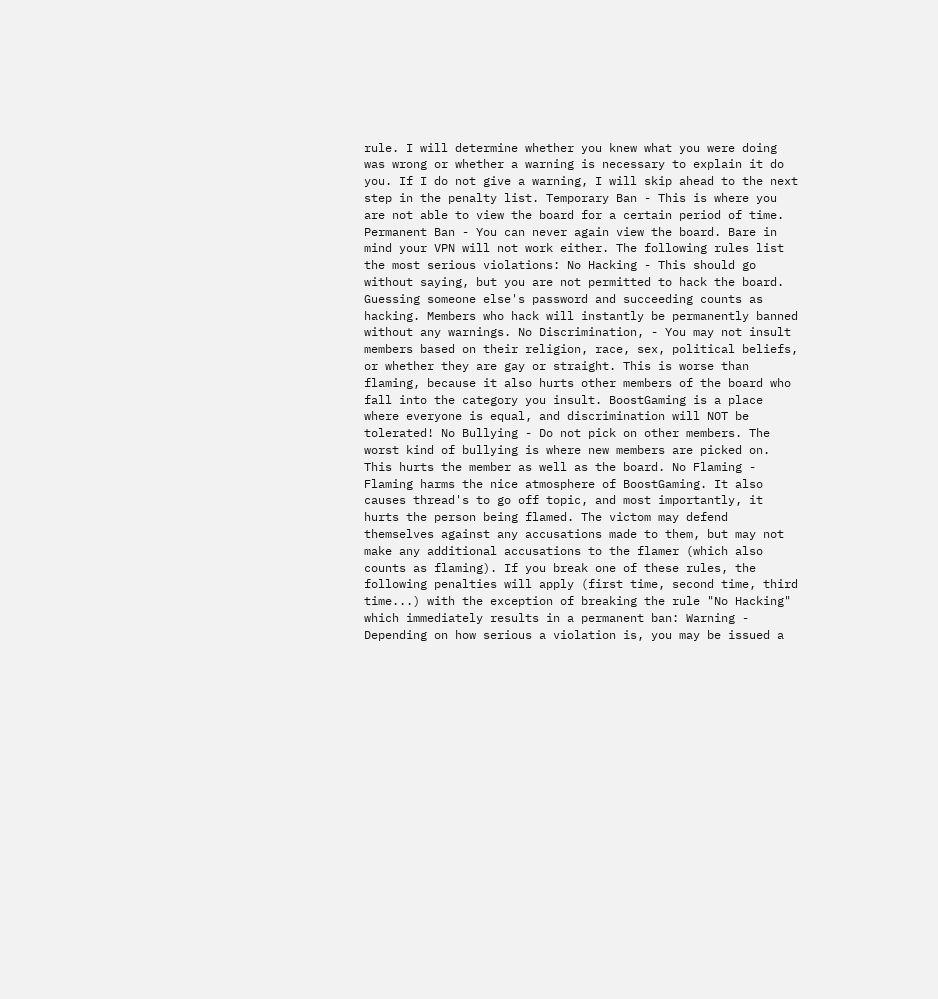rule. I will determine whether you knew what you were doing was wrong or whether a warning is necessary to explain it do you. If I do not give a warning, I will skip ahead to the next step in the penalty list. Temporary Ban - This is where you are not able to view the board for a certain period of time. Permanent Ban - You can never again view the board. Bare in mind your VPN will not work either. The following rules list the most serious violations: No Hacking - This should go without saying, but you are not permitted to hack the board. Guessing someone else's password and succeeding counts as hacking. Members who hack will instantly be permanently banned without any warnings. No Discrimination, - You may not insult members based on their religion, race, sex, political beliefs, or whether they are gay or straight. This is worse than flaming, because it also hurts other members of the board who fall into the category you insult. BoostGaming is a place where everyone is equal, and discrimination will NOT be tolerated! No Bullying - Do not pick on other members. The worst kind of bullying is where new members are picked on. This hurts the member as well as the board. No Flaming - Flaming harms the nice atmosphere of BoostGaming. It also causes thread's to go off topic, and most importantly, it hurts the person being flamed. The victom may defend themselves against any accusations made to them, but may not make any additional accusations to the flamer (which also counts as flaming). If you break one of these rules, the following penalties will apply (first time, second time, third time...) with the exception of breaking the rule "No Hacking" which immediately results in a permanent ban: Warning - Depending on how serious a violation is, you may be issued a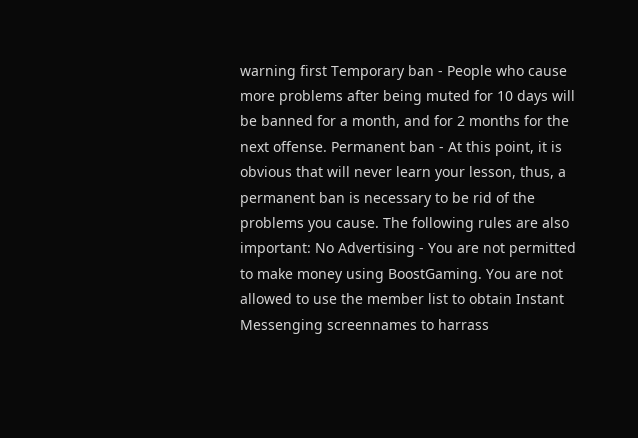warning first Temporary ban - People who cause more problems after being muted for 10 days will be banned for a month, and for 2 months for the next offense. Permanent ban - At this point, it is obvious that will never learn your lesson, thus, a permanent ban is necessary to be rid of the problems you cause. The following rules are also important: No Advertising - You are not permitted to make money using BoostGaming. You are not allowed to use the member list to obtain Instant Messenging screennames to harrass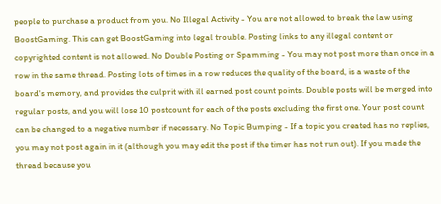people to purchase a product from you. No Illegal Activity - You are not allowed to break the law using BoostGaming. This can get BoostGaming into legal trouble. Posting links to any illegal content or copyrighted content is not allowed. No Double Posting or Spamming - You may not post more than once in a row in the same thread. Posting lots of times in a row reduces the quality of the board, is a waste of the board's memory, and provides the culprit with ill earned post count points. Double posts will be merged into regular posts, and you will lose 10 postcount for each of the posts excluding the first one. Your post count can be changed to a negative number if necessary. No Topic Bumping - If a topic you created has no replies, you may not post again in it (although you may edit the post if the timer has not run out). If you made the thread because you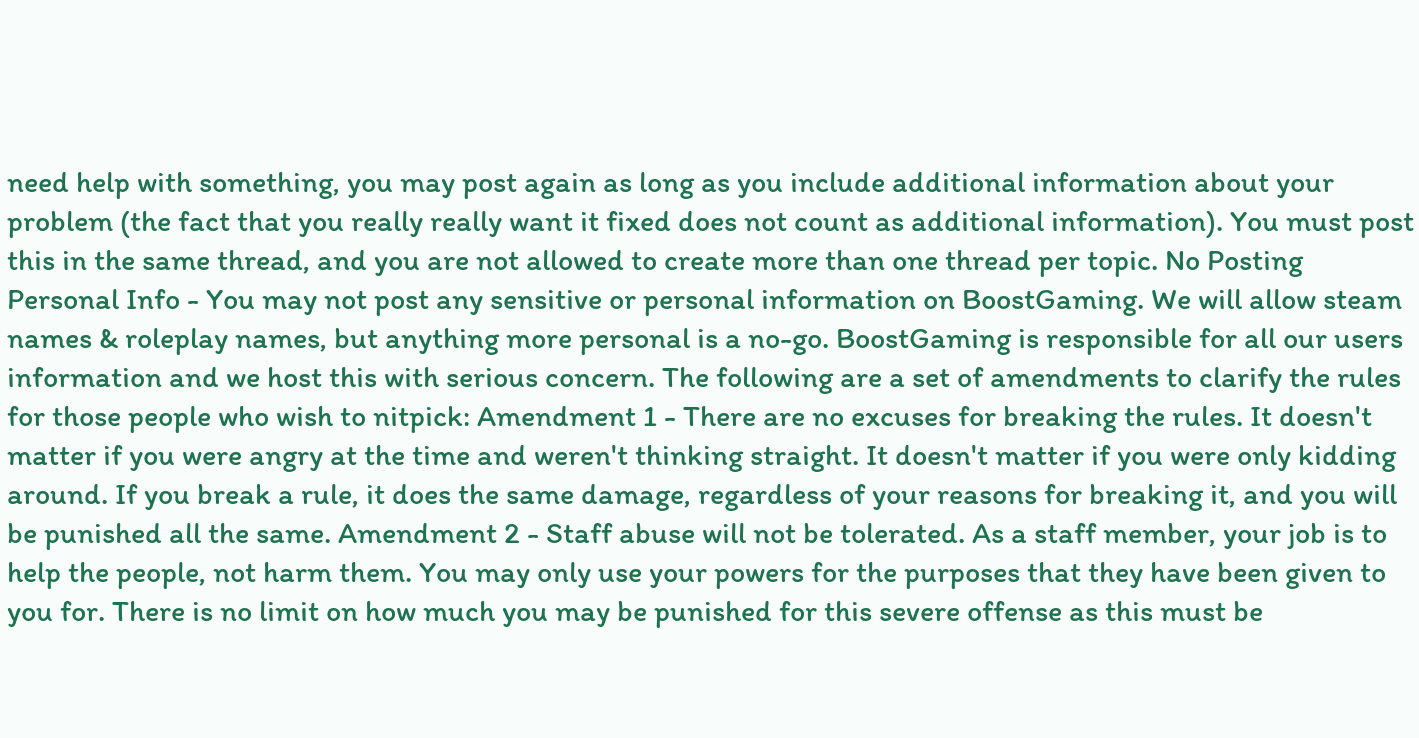need help with something, you may post again as long as you include additional information about your problem (the fact that you really really want it fixed does not count as additional information). You must post this in the same thread, and you are not allowed to create more than one thread per topic. No Posting Personal Info - You may not post any sensitive or personal information on BoostGaming. We will allow steam names & roleplay names, but anything more personal is a no-go. BoostGaming is responsible for all our users information and we host this with serious concern. The following are a set of amendments to clarify the rules for those people who wish to nitpick: Amendment 1 - There are no excuses for breaking the rules. It doesn't matter if you were angry at the time and weren't thinking straight. It doesn't matter if you were only kidding around. If you break a rule, it does the same damage, regardless of your reasons for breaking it, and you will be punished all the same. Amendment 2 - Staff abuse will not be tolerated. As a staff member, your job is to help the people, not harm them. You may only use your powers for the purposes that they have been given to you for. There is no limit on how much you may be punished for this severe offense as this must be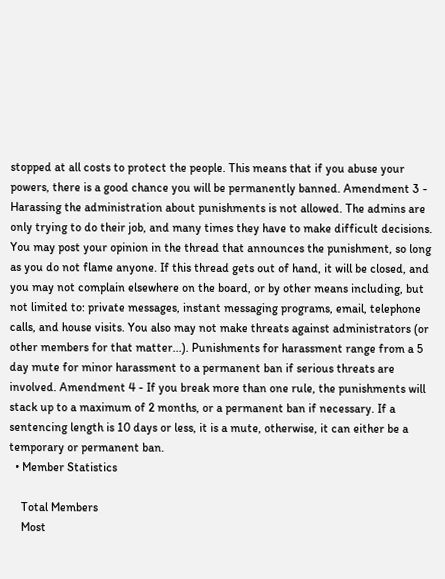stopped at all costs to protect the people. This means that if you abuse your powers, there is a good chance you will be permanently banned. Amendment 3 - Harassing the administration about punishments is not allowed. The admins are only trying to do their job, and many times they have to make difficult decisions. You may post your opinion in the thread that announces the punishment, so long as you do not flame anyone. If this thread gets out of hand, it will be closed, and you may not complain elsewhere on the board, or by other means including, but not limited to: private messages, instant messaging programs, email, telephone calls, and house visits. You also may not make threats against administrators (or other members for that matter...). Punishments for harassment range from a 5 day mute for minor harassment to a permanent ban if serious threats are involved. Amendment 4 - If you break more than one rule, the punishments will stack up to a maximum of 2 months, or a permanent ban if necessary. If a sentencing length is 10 days or less, it is a mute, otherwise, it can either be a temporary or permanent ban.
  • Member Statistics

    Total Members
    Most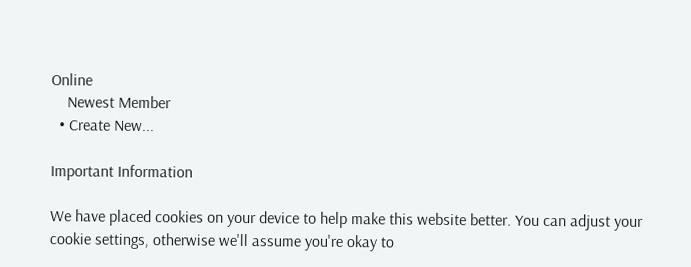Online
    Newest Member
  • Create New...

Important Information

We have placed cookies on your device to help make this website better. You can adjust your cookie settings, otherwise we'll assume you're okay to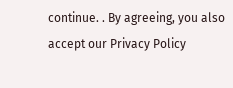continue. . By agreeing, you also accept our Privacy Policy